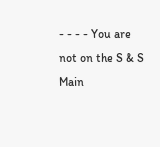- - - - You are not on the S & S Main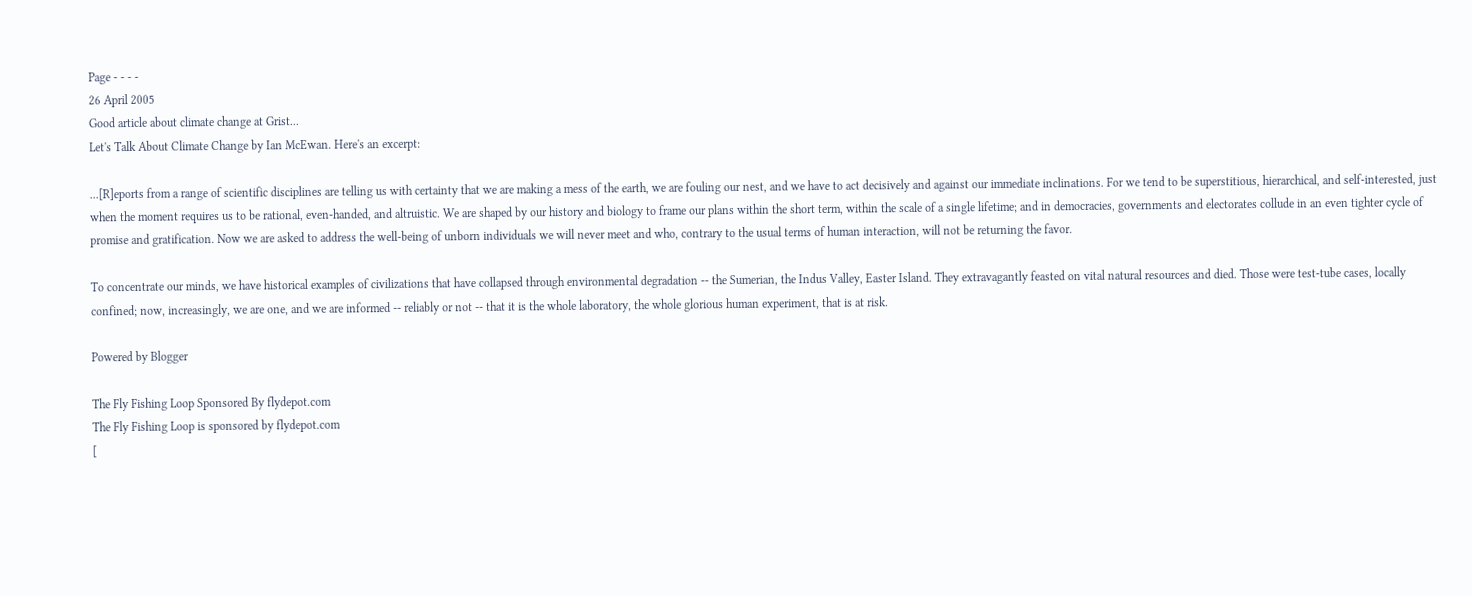Page - - - -
26 April 2005
Good article about climate change at Grist...
Let's Talk About Climate Change by Ian McEwan. Here's an excerpt:

...[R]eports from a range of scientific disciplines are telling us with certainty that we are making a mess of the earth, we are fouling our nest, and we have to act decisively and against our immediate inclinations. For we tend to be superstitious, hierarchical, and self-interested, just when the moment requires us to be rational, even-handed, and altruistic. We are shaped by our history and biology to frame our plans within the short term, within the scale of a single lifetime; and in democracies, governments and electorates collude in an even tighter cycle of promise and gratification. Now we are asked to address the well-being of unborn individuals we will never meet and who, contrary to the usual terms of human interaction, will not be returning the favor.

To concentrate our minds, we have historical examples of civilizations that have collapsed through environmental degradation -- the Sumerian, the Indus Valley, Easter Island. They extravagantly feasted on vital natural resources and died. Those were test-tube cases, locally confined; now, increasingly, we are one, and we are informed -- reliably or not -- that it is the whole laboratory, the whole glorious human experiment, that is at risk.

Powered by Blogger

The Fly Fishing Loop Sponsored By flydepot.com
The Fly Fishing Loop is sponsored by flydepot.com
[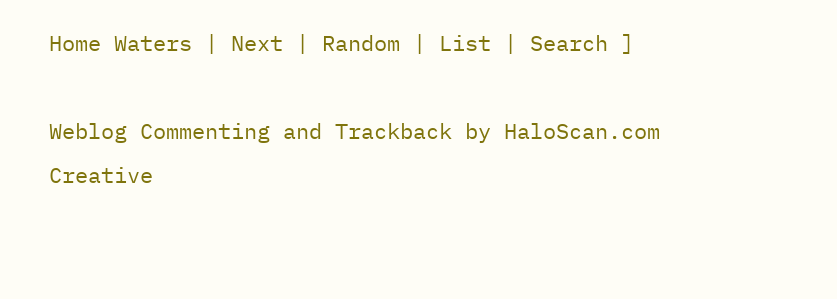Home Waters | Next | Random | List | Search ]

Weblog Commenting and Trackback by HaloScan.com Creative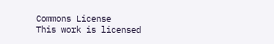Commons License
This work is licensed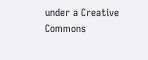under a Creative Commons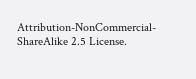Attribution-NonCommercial-ShareAlike 2.5 License.